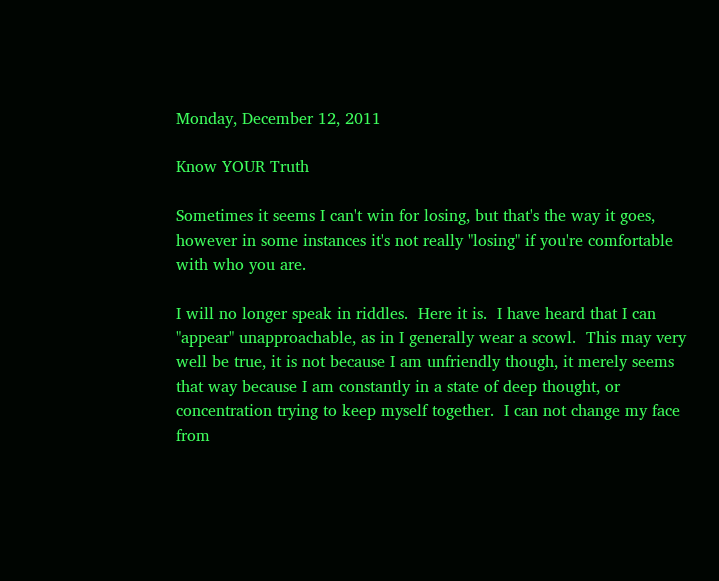Monday, December 12, 2011

Know YOUR Truth

Sometimes it seems I can't win for losing, but that's the way it goes, however in some instances it's not really "losing" if you're comfortable with who you are.

I will no longer speak in riddles.  Here it is.  I have heard that I can "appear" unapproachable, as in I generally wear a scowl.  This may very well be true, it is not because I am unfriendly though, it merely seems that way because I am constantly in a state of deep thought, or concentration trying to keep myself together.  I can not change my face from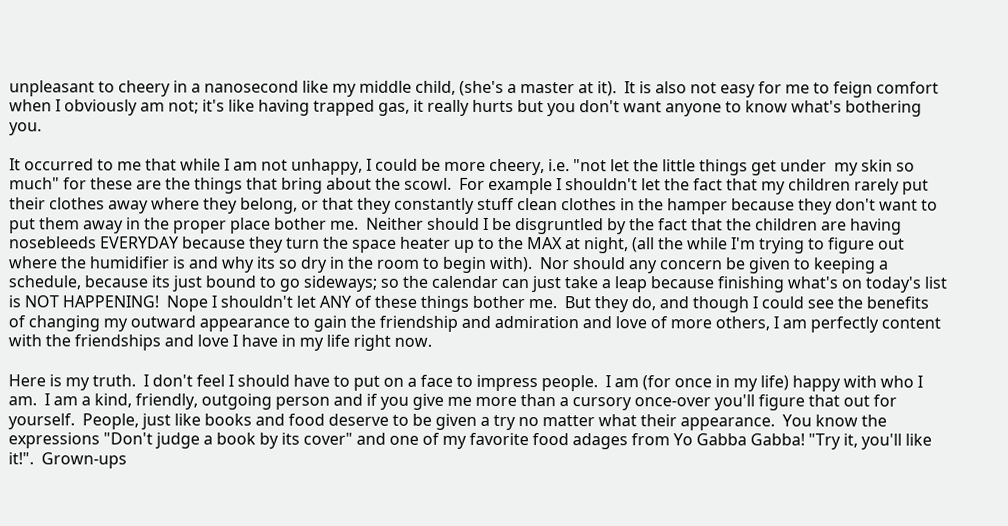unpleasant to cheery in a nanosecond like my middle child, (she's a master at it).  It is also not easy for me to feign comfort when I obviously am not; it's like having trapped gas, it really hurts but you don't want anyone to know what's bothering you.

It occurred to me that while I am not unhappy, I could be more cheery, i.e. "not let the little things get under  my skin so much" for these are the things that bring about the scowl.  For example I shouldn't let the fact that my children rarely put their clothes away where they belong, or that they constantly stuff clean clothes in the hamper because they don't want to put them away in the proper place bother me.  Neither should I be disgruntled by the fact that the children are having nosebleeds EVERYDAY because they turn the space heater up to the MAX at night, (all the while I'm trying to figure out where the humidifier is and why its so dry in the room to begin with).  Nor should any concern be given to keeping a schedule, because its just bound to go sideways; so the calendar can just take a leap because finishing what's on today's list is NOT HAPPENING!  Nope I shouldn't let ANY of these things bother me.  But they do, and though I could see the benefits of changing my outward appearance to gain the friendship and admiration and love of more others, I am perfectly content with the friendships and love I have in my life right now.

Here is my truth.  I don't feel I should have to put on a face to impress people.  I am (for once in my life) happy with who I am.  I am a kind, friendly, outgoing person and if you give me more than a cursory once-over you'll figure that out for yourself.  People, just like books and food deserve to be given a try no matter what their appearance.  You know the expressions "Don't judge a book by its cover" and one of my favorite food adages from Yo Gabba Gabba! "Try it, you'll like it!".  Grown-ups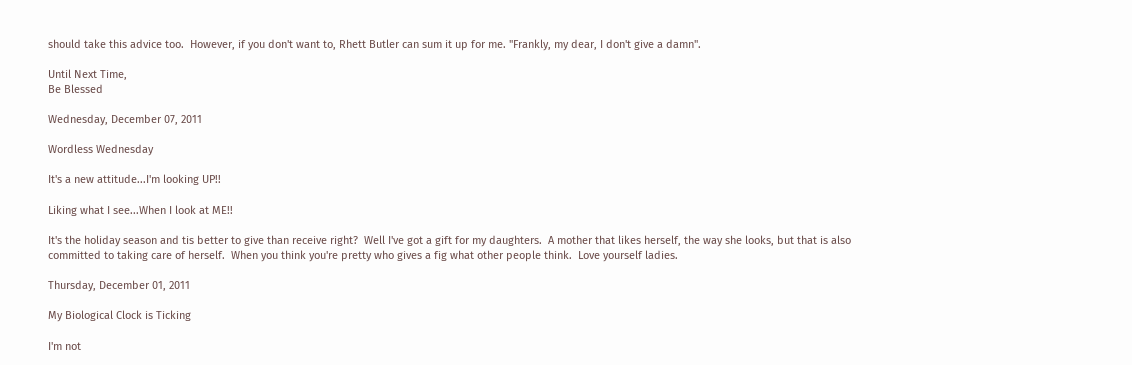should take this advice too.  However, if you don't want to, Rhett Butler can sum it up for me. "Frankly, my dear, I don't give a damn".

Until Next Time,
Be Blessed

Wednesday, December 07, 2011

Wordless Wednesday

It's a new attitude...I'm looking UP!!

Liking what I see...When I look at ME!!

It's the holiday season and tis better to give than receive right?  Well I've got a gift for my daughters.  A mother that likes herself, the way she looks, but that is also committed to taking care of herself.  When you think you're pretty who gives a fig what other people think.  Love yourself ladies.

Thursday, December 01, 2011

My Biological Clock is Ticking

I'm not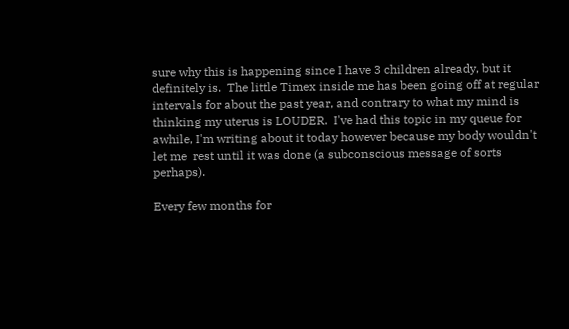sure why this is happening since I have 3 children already, but it definitely is.  The little Timex inside me has been going off at regular intervals for about the past year, and contrary to what my mind is thinking my uterus is LOUDER.  I've had this topic in my queue for  awhile, I'm writing about it today however because my body wouldn't let me  rest until it was done (a subconscious message of sorts perhaps).

Every few months for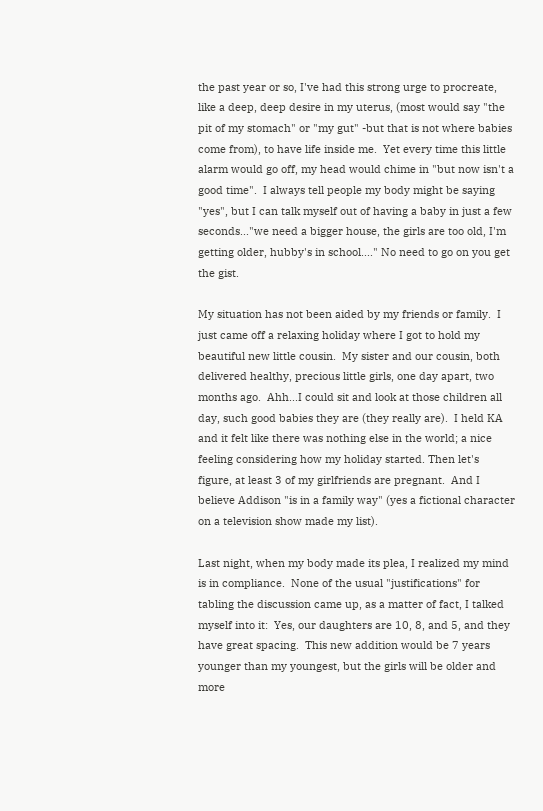the past year or so, I've had this strong urge to procreate, like a deep, deep desire in my uterus, (most would say "the pit of my stomach" or "my gut" -but that is not where babies come from), to have life inside me.  Yet every time this little alarm would go off, my head would chime in "but now isn't a good time".  I always tell people my body might be saying "yes", but I can talk myself out of having a baby in just a few seconds..."we need a bigger house, the girls are too old, I'm getting older, hubby's in school...." No need to go on you get the gist.

My situation has not been aided by my friends or family.  I just came off a relaxing holiday where I got to hold my beautiful new little cousin.  My sister and our cousin, both delivered healthy, precious little girls, one day apart, two months ago.  Ahh...I could sit and look at those children all day, such good babies they are (they really are).  I held KA and it felt like there was nothing else in the world; a nice feeling considering how my holiday started. Then let's figure, at least 3 of my girlfriends are pregnant.  And I believe Addison "is in a family way" (yes a fictional character on a television show made my list).

Last night, when my body made its plea, I realized my mind is in compliance.  None of the usual "justifications" for tabling the discussion came up, as a matter of fact, I talked myself into it:  Yes, our daughters are 10, 8, and 5, and they have great spacing.  This new addition would be 7 years younger than my youngest, but the girls will be older and more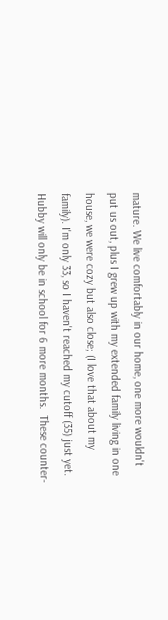mature. We live comfortably in our home, one more wouldn't put us out, plus I grew up with my extended family living in one house, we were cozy but also close; (I love that about my family). I'm only 33, so I haven't reached my cutoff (35) just yet.  Hubby will only be in school for 6 more months.  These counter-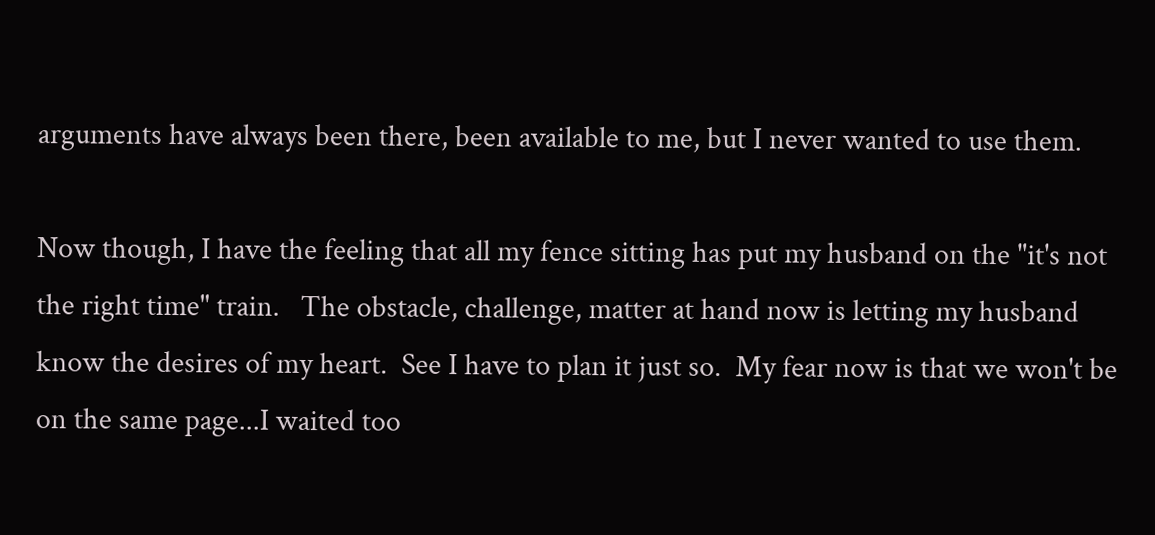arguments have always been there, been available to me, but I never wanted to use them.

Now though, I have the feeling that all my fence sitting has put my husband on the "it's not the right time" train.   The obstacle, challenge, matter at hand now is letting my husband know the desires of my heart.  See I have to plan it just so.  My fear now is that we won't be on the same page...I waited too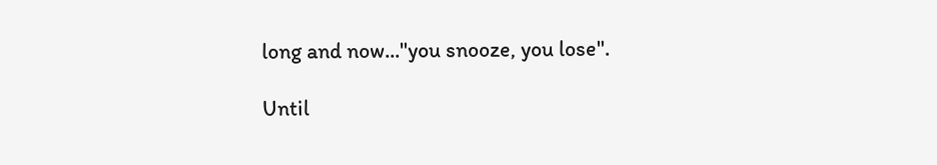long and now..."you snooze, you lose".

Until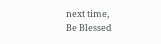next time,
Be Blessed